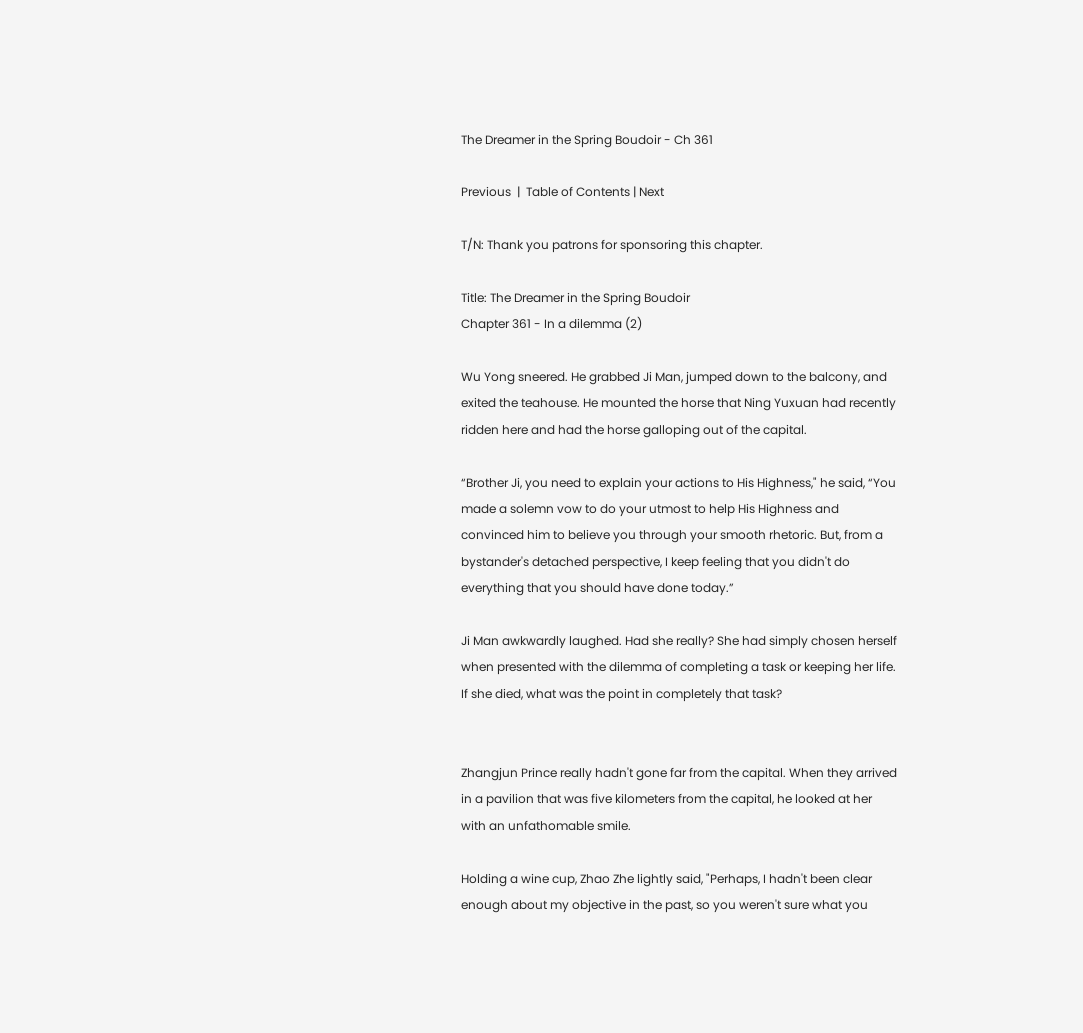The Dreamer in the Spring Boudoir - Ch 361

Previous  |  Table of Contents | Next

T/N: Thank you patrons for sponsoring this chapter.

Title: The Dreamer in the Spring Boudoir
Chapter 361 - In a dilemma (2)

Wu Yong sneered. He grabbed Ji Man, jumped down to the balcony, and exited the teahouse. He mounted the horse that Ning Yuxuan had recently ridden here and had the horse galloping out of the capital.

“Brother Ji, you need to explain your actions to His Highness," he said, “You made a solemn vow to do your utmost to help His Highness and convinced him to believe you through your smooth rhetoric. But, from a bystander's detached perspective, I keep feeling that you didn't do everything that you should have done today.”

Ji Man awkwardly laughed. Had she really? She had simply chosen herself when presented with the dilemma of completing a task or keeping her life. If she died, what was the point in completely that task?


Zhangjun Prince really hadn't gone far from the capital. When they arrived in a pavilion that was five kilometers from the capital, he looked at her with an unfathomable smile.

Holding a wine cup, Zhao Zhe lightly said, "Perhaps, I hadn't been clear enough about my objective in the past, so you weren't sure what you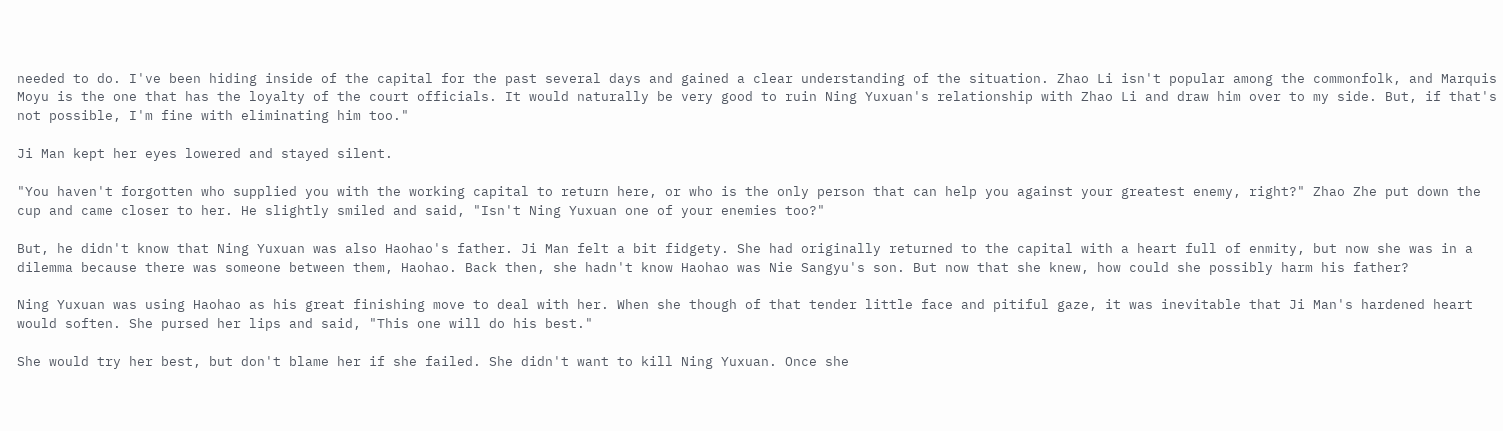needed to do. I've been hiding inside of the capital for the past several days and gained a clear understanding of the situation. Zhao Li isn't popular among the commonfolk, and Marquis Moyu is the one that has the loyalty of the court officials. It would naturally be very good to ruin Ning Yuxuan's relationship with Zhao Li and draw him over to my side. But, if that's not possible, I'm fine with eliminating him too."

Ji Man kept her eyes lowered and stayed silent.

"You haven't forgotten who supplied you with the working capital to return here, or who is the only person that can help you against your greatest enemy, right?" Zhao Zhe put down the cup and came closer to her. He slightly smiled and said, "Isn't Ning Yuxuan one of your enemies too?"

But, he didn't know that Ning Yuxuan was also Haohao's father. Ji Man felt a bit fidgety. She had originally returned to the capital with a heart full of enmity, but now she was in a dilemma because there was someone between them, Haohao. Back then, she hadn't know Haohao was Nie Sangyu's son. But now that she knew, how could she possibly harm his father?

Ning Yuxuan was using Haohao as his great finishing move to deal with her. When she though of that tender little face and pitiful gaze, it was inevitable that Ji Man's hardened heart would soften. She pursed her lips and said, "This one will do his best."

She would try her best, but don't blame her if she failed. She didn't want to kill Ning Yuxuan. Once she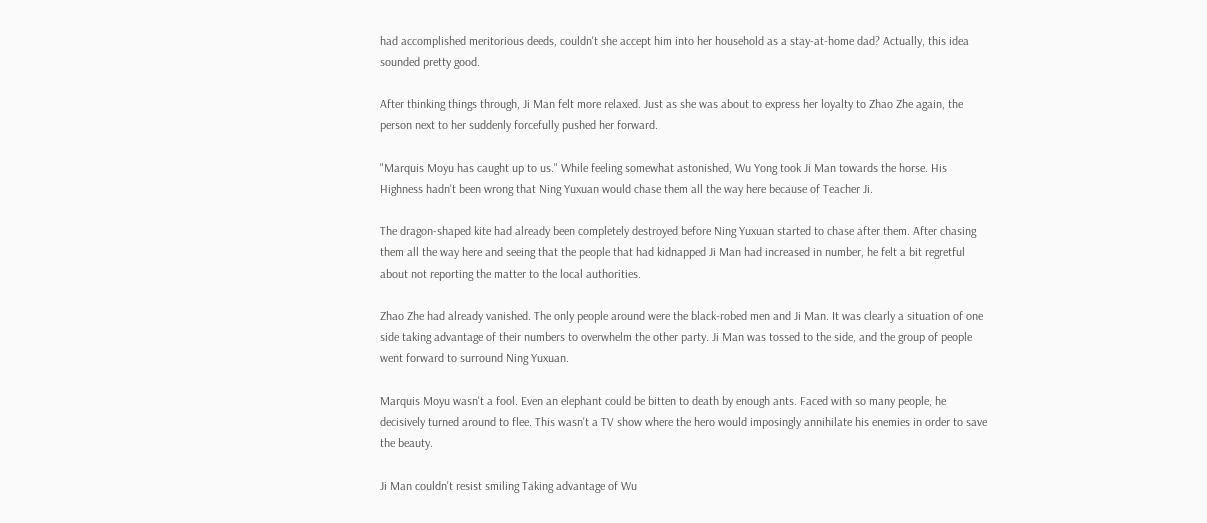had accomplished meritorious deeds, couldn't she accept him into her household as a stay-at-home dad? Actually, this idea sounded pretty good.

After thinking things through, Ji Man felt more relaxed. Just as she was about to express her loyalty to Zhao Zhe again, the person next to her suddenly forcefully pushed her forward.

"Marquis Moyu has caught up to us." While feeling somewhat astonished, Wu Yong took Ji Man towards the horse. His Highness hadn't been wrong that Ning Yuxuan would chase them all the way here because of Teacher Ji.

The dragon-shaped kite had already been completely destroyed before Ning Yuxuan started to chase after them. After chasing them all the way here and seeing that the people that had kidnapped Ji Man had increased in number, he felt a bit regretful about not reporting the matter to the local authorities.

Zhao Zhe had already vanished. The only people around were the black-robed men and Ji Man. It was clearly a situation of one side taking advantage of their numbers to overwhelm the other party. Ji Man was tossed to the side, and the group of people went forward to surround Ning Yuxuan.

Marquis Moyu wasn't a fool. Even an elephant could be bitten to death by enough ants. Faced with so many people, he decisively turned around to flee. This wasn't a TV show where the hero would imposingly annihilate his enemies in order to save the beauty.

Ji Man couldn't resist smiling Taking advantage of Wu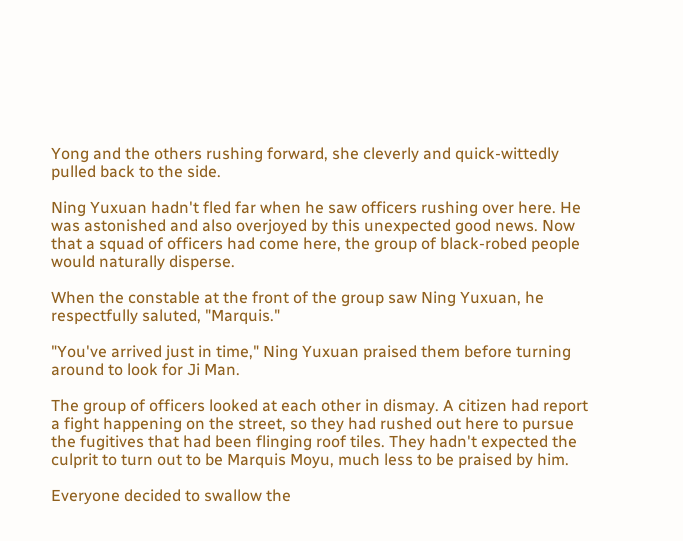Yong and the others rushing forward, she cleverly and quick-wittedly pulled back to the side.

Ning Yuxuan hadn't fled far when he saw officers rushing over here. He was astonished and also overjoyed by this unexpected good news. Now that a squad of officers had come here, the group of black-robed people would naturally disperse.

When the constable at the front of the group saw Ning Yuxuan, he respectfully saluted, "Marquis."

"You've arrived just in time," Ning Yuxuan praised them before turning around to look for Ji Man.

The group of officers looked at each other in dismay. A citizen had report a fight happening on the street, so they had rushed out here to pursue the fugitives that had been flinging roof tiles. They hadn't expected the culprit to turn out to be Marquis Moyu, much less to be praised by him.

Everyone decided to swallow the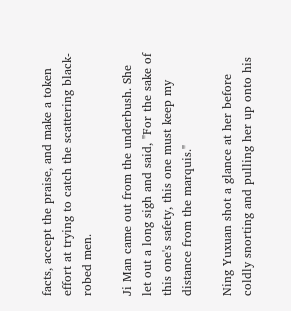facts, accept the praise, and make a token effort at trying to catch the scattering black-robed men.

Ji Man came out from the underbush. She let out a long sigh and said, "For the sake of this one's safety, this one must keep my distance from the marquis."

Ning Yuxuan shot a glance at her before coldly snorting and pulling her up onto his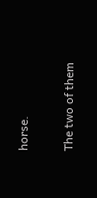horse.

The two of them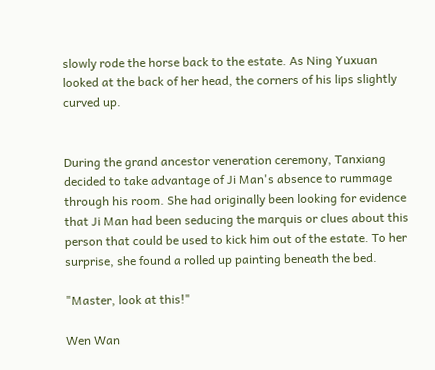slowly rode the horse back to the estate. As Ning Yuxuan looked at the back of her head, the corners of his lips slightly curved up.


During the grand ancestor veneration ceremony, Tanxiang decided to take advantage of Ji Man's absence to rummage through his room. She had originally been looking for evidence that Ji Man had been seducing the marquis or clues about this person that could be used to kick him out of the estate. To her surprise, she found a rolled up painting beneath the bed.

"Master, look at this!"

Wen Wan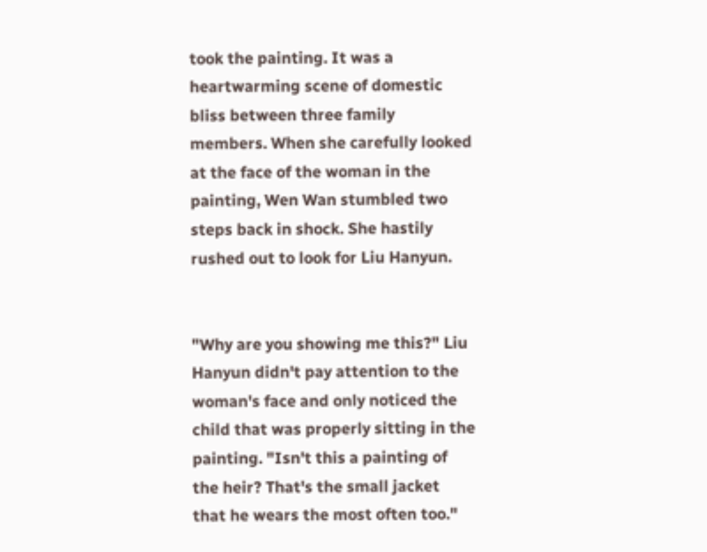took the painting. It was a heartwarming scene of domestic bliss between three family members. When she carefully looked at the face of the woman in the painting, Wen Wan stumbled two steps back in shock. She hastily rushed out to look for Liu Hanyun.


"Why are you showing me this?" Liu Hanyun didn't pay attention to the woman's face and only noticed the child that was properly sitting in the painting. "Isn't this a painting of the heir? That's the small jacket that he wears the most often too."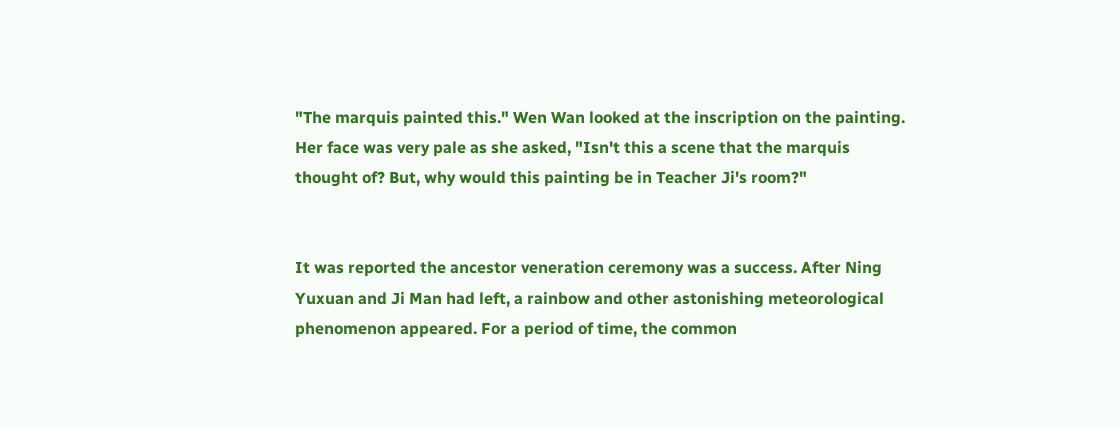"The marquis painted this." Wen Wan looked at the inscription on the painting. Her face was very pale as she asked, "Isn't this a scene that the marquis thought of? But, why would this painting be in Teacher Ji's room?"


It was reported the ancestor veneration ceremony was a success. After Ning Yuxuan and Ji Man had left, a rainbow and other astonishing meteorological phenomenon appeared. For a period of time, the common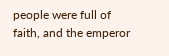people were full of faith, and the emperor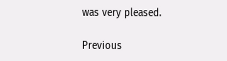was very pleased.

Previous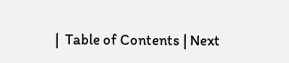|  Table of Contents | Next